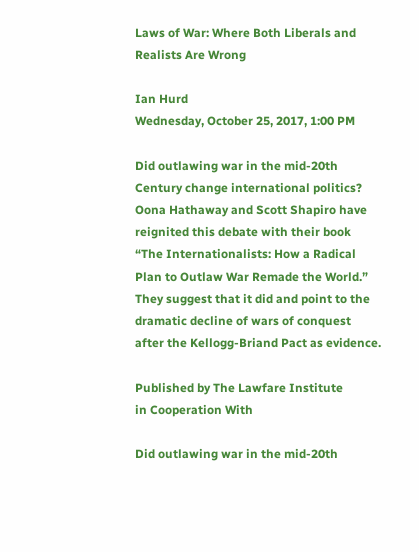Laws of War: Where Both Liberals and Realists Are Wrong

Ian Hurd
Wednesday, October 25, 2017, 1:00 PM

Did outlawing war in the mid-20th Century change international politics? Oona Hathaway and Scott Shapiro have reignited this debate with their book “The Internationalists: How a Radical Plan to Outlaw War Remade the World.” They suggest that it did and point to the dramatic decline of wars of conquest after the Kellogg-Briand Pact as evidence.

Published by The Lawfare Institute
in Cooperation With

Did outlawing war in the mid-20th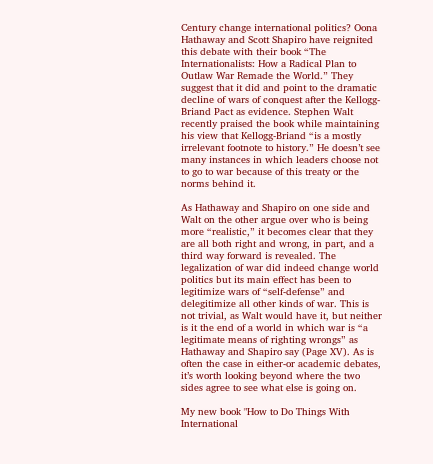Century change international politics? Oona Hathaway and Scott Shapiro have reignited this debate with their book “The Internationalists: How a Radical Plan to Outlaw War Remade the World.” They suggest that it did and point to the dramatic decline of wars of conquest after the Kellogg-Briand Pact as evidence. Stephen Walt recently praised the book while maintaining his view that Kellogg-Briand “is a mostly irrelevant footnote to history.” He doesn’t see many instances in which leaders choose not to go to war because of this treaty or the norms behind it.

As Hathaway and Shapiro on one side and Walt on the other argue over who is being more “realistic,” it becomes clear that they are all both right and wrong, in part, and a third way forward is revealed. The legalization of war did indeed change world politics but its main effect has been to legitimize wars of “self-defense” and delegitimize all other kinds of war. This is not trivial, as Walt would have it, but neither is it the end of a world in which war is “a legitimate means of righting wrongs” as Hathaway and Shapiro say (Page XV). As is often the case in either-or academic debates, it’s worth looking beyond where the two sides agree to see what else is going on.

My new book "How to Do Things With International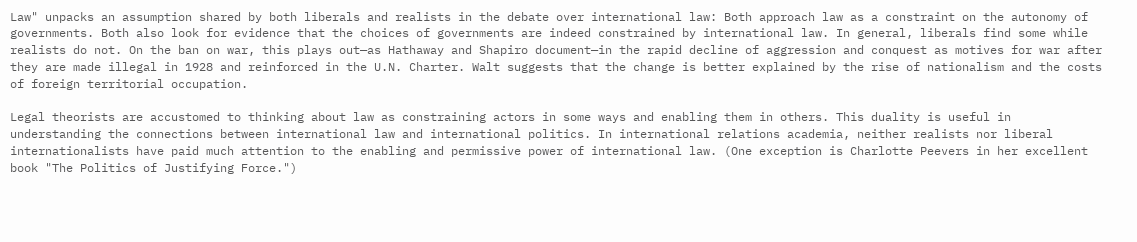Law" unpacks an assumption shared by both liberals and realists in the debate over international law: Both approach law as a constraint on the autonomy of governments. Both also look for evidence that the choices of governments are indeed constrained by international law. In general, liberals find some while realists do not. On the ban on war, this plays out—as Hathaway and Shapiro document—in the rapid decline of aggression and conquest as motives for war after they are made illegal in 1928 and reinforced in the U.N. Charter. Walt suggests that the change is better explained by the rise of nationalism and the costs of foreign territorial occupation.

Legal theorists are accustomed to thinking about law as constraining actors in some ways and enabling them in others. This duality is useful in understanding the connections between international law and international politics. In international relations academia, neither realists nor liberal internationalists have paid much attention to the enabling and permissive power of international law. (One exception is Charlotte Peevers in her excellent book "The Politics of Justifying Force.")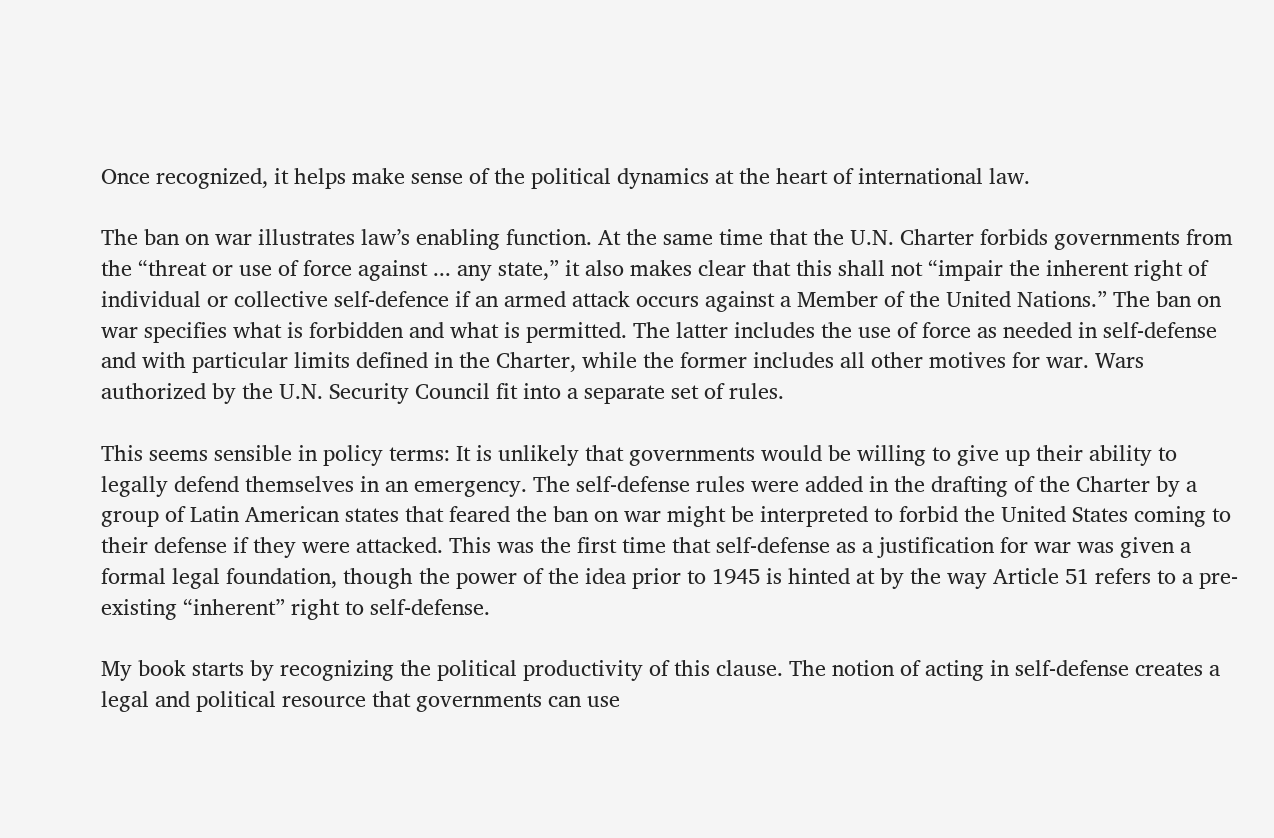Once recognized, it helps make sense of the political dynamics at the heart of international law.

The ban on war illustrates law’s enabling function. At the same time that the U.N. Charter forbids governments from the “threat or use of force against ... any state,” it also makes clear that this shall not “impair the inherent right of individual or collective self-defence if an armed attack occurs against a Member of the United Nations.” The ban on war specifies what is forbidden and what is permitted. The latter includes the use of force as needed in self-defense and with particular limits defined in the Charter, while the former includes all other motives for war. Wars authorized by the U.N. Security Council fit into a separate set of rules.

This seems sensible in policy terms: It is unlikely that governments would be willing to give up their ability to legally defend themselves in an emergency. The self-defense rules were added in the drafting of the Charter by a group of Latin American states that feared the ban on war might be interpreted to forbid the United States coming to their defense if they were attacked. This was the first time that self-defense as a justification for war was given a formal legal foundation, though the power of the idea prior to 1945 is hinted at by the way Article 51 refers to a pre-existing “inherent” right to self-defense.

My book starts by recognizing the political productivity of this clause. The notion of acting in self-defense creates a legal and political resource that governments can use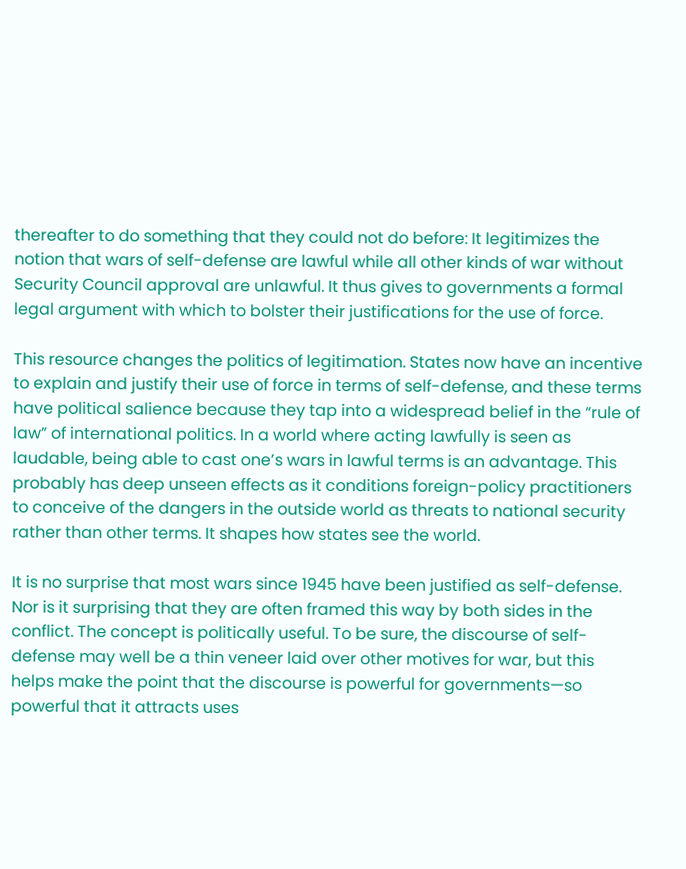thereafter to do something that they could not do before: It legitimizes the notion that wars of self-defense are lawful while all other kinds of war without Security Council approval are unlawful. It thus gives to governments a formal legal argument with which to bolster their justifications for the use of force.

This resource changes the politics of legitimation. States now have an incentive to explain and justify their use of force in terms of self-defense, and these terms have political salience because they tap into a widespread belief in the “rule of law” of international politics. In a world where acting lawfully is seen as laudable, being able to cast one’s wars in lawful terms is an advantage. This probably has deep unseen effects as it conditions foreign-policy practitioners to conceive of the dangers in the outside world as threats to national security rather than other terms. It shapes how states see the world.

It is no surprise that most wars since 1945 have been justified as self-defense. Nor is it surprising that they are often framed this way by both sides in the conflict. The concept is politically useful. To be sure, the discourse of self-defense may well be a thin veneer laid over other motives for war, but this helps make the point that the discourse is powerful for governments—so powerful that it attracts uses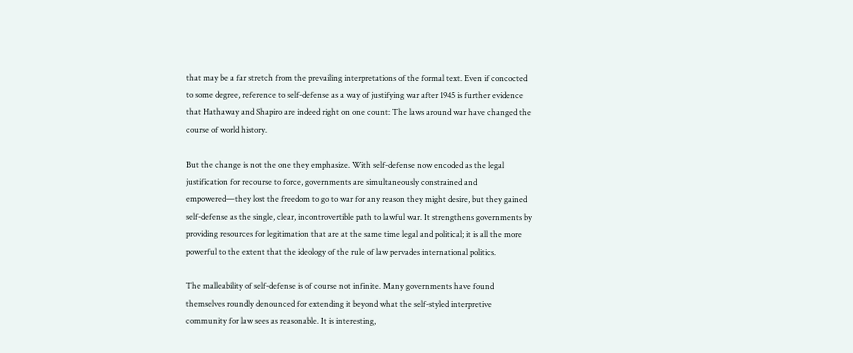that may be a far stretch from the prevailing interpretations of the formal text. Even if concocted to some degree, reference to self-defense as a way of justifying war after 1945 is further evidence that Hathaway and Shapiro are indeed right on one count: The laws around war have changed the course of world history.

But the change is not the one they emphasize. With self-defense now encoded as the legal justification for recourse to force, governments are simultaneously constrained and empowered—they lost the freedom to go to war for any reason they might desire, but they gained self-defense as the single, clear, incontrovertible path to lawful war. It strengthens governments by providing resources for legitimation that are at the same time legal and political; it is all the more powerful to the extent that the ideology of the rule of law pervades international politics.

The malleability of self-defense is of course not infinite. Many governments have found themselves roundly denounced for extending it beyond what the self-styled interpretive community for law sees as reasonable. It is interesting,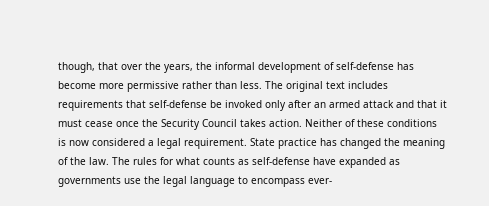though, that over the years, the informal development of self-defense has become more permissive rather than less. The original text includes requirements that self-defense be invoked only after an armed attack and that it must cease once the Security Council takes action. Neither of these conditions is now considered a legal requirement. State practice has changed the meaning of the law. The rules for what counts as self-defense have expanded as governments use the legal language to encompass ever-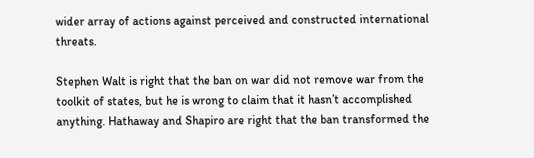wider array of actions against perceived and constructed international threats.

Stephen Walt is right that the ban on war did not remove war from the toolkit of states, but he is wrong to claim that it hasn’t accomplished anything. Hathaway and Shapiro are right that the ban transformed the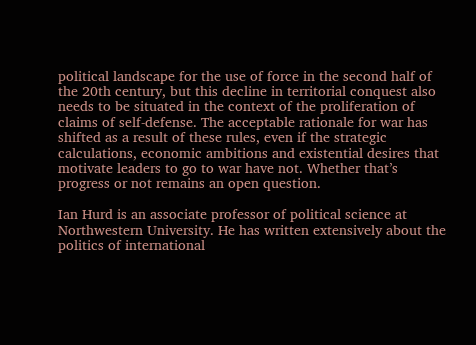political landscape for the use of force in the second half of the 20th century, but this decline in territorial conquest also needs to be situated in the context of the proliferation of claims of self-defense. The acceptable rationale for war has shifted as a result of these rules, even if the strategic calculations, economic ambitions and existential desires that motivate leaders to go to war have not. Whether that’s progress or not remains an open question.

Ian Hurd is an associate professor of political science at Northwestern University. He has written extensively about the politics of international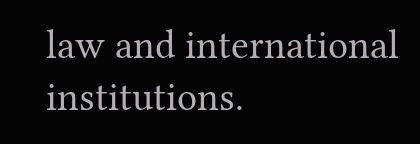law and international institutions.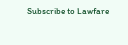Subscribe to Lawfare